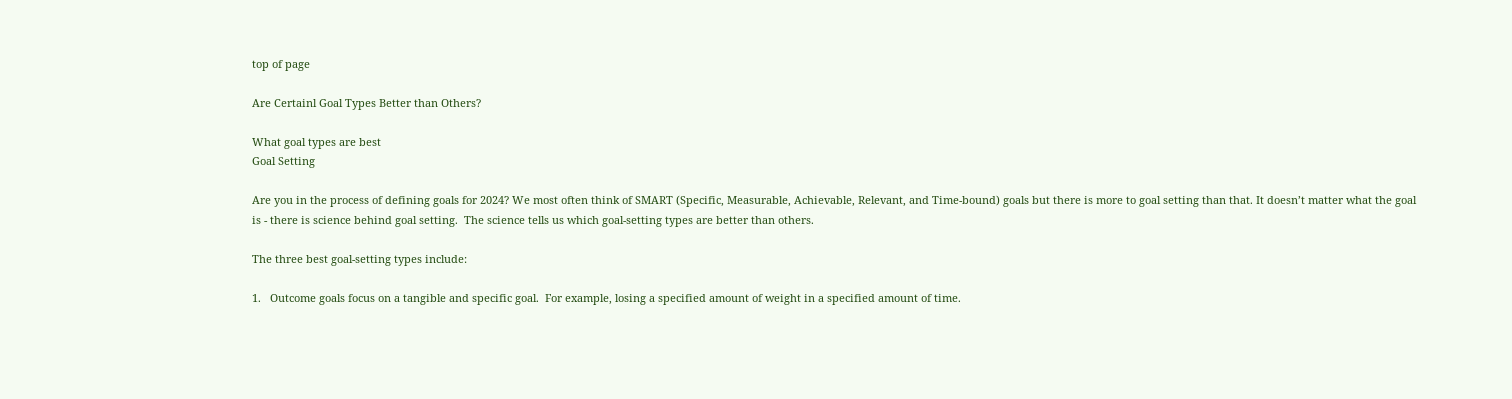top of page

Are Certainl Goal Types Better than Others?

What goal types are best
Goal Setting

Are you in the process of defining goals for 2024? We most often think of SMART (Specific, Measurable, Achievable, Relevant, and Time-bound) goals but there is more to goal setting than that. It doesn’t matter what the goal is - there is science behind goal setting.  The science tells us which goal-setting types are better than others.

The three best goal-setting types include:

1.   Outcome goals focus on a tangible and specific goal.  For example, losing a specified amount of weight in a specified amount of time.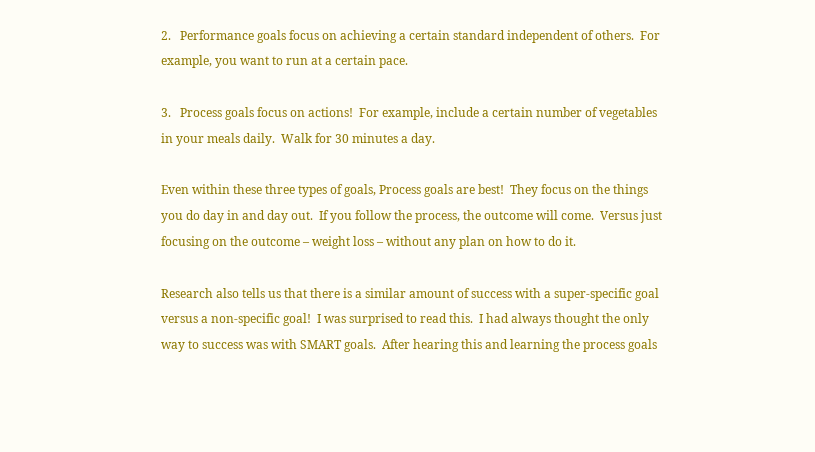2.   Performance goals focus on achieving a certain standard independent of others.  For example, you want to run at a certain pace.

3.   Process goals focus on actions!  For example, include a certain number of vegetables in your meals daily.  Walk for 30 minutes a day.

Even within these three types of goals, Process goals are best!  They focus on the things you do day in and day out.  If you follow the process, the outcome will come.  Versus just focusing on the outcome – weight loss – without any plan on how to do it.

Research also tells us that there is a similar amount of success with a super-specific goal versus a non-specific goal!  I was surprised to read this.  I had always thought the only way to success was with SMART goals.  After hearing this and learning the process goals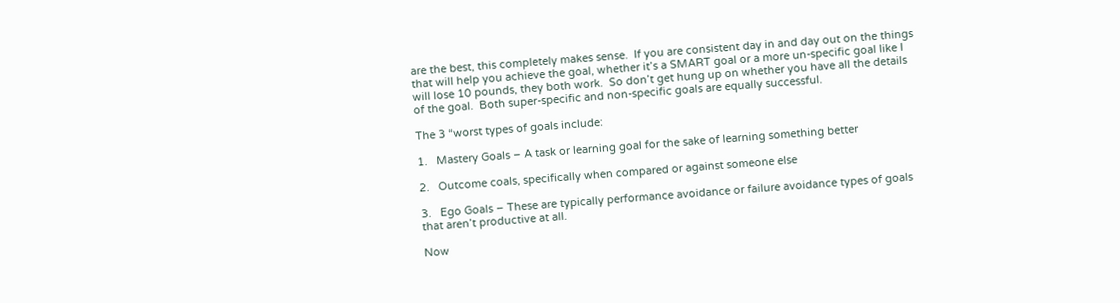are the best, this completely makes sense.  If you are consistent day in and day out on the things that will help you achieve the goal, whether it’s a SMART goal or a more un-specific goal like I will lose 10 pounds, they both work.  So don’t get hung up on whether you have all the details of the goal.  Both super-specific and non-specific goals are equally successful.

The 3 “worst types of goals include:

1.   Mastery Goals – A task or learning goal for the sake of learning something better

2.   Outcome coals, specifically when compared or against someone else

3.   Ego Goals – These are typically performance avoidance or failure avoidance types of goals that aren’t productive at all.

Now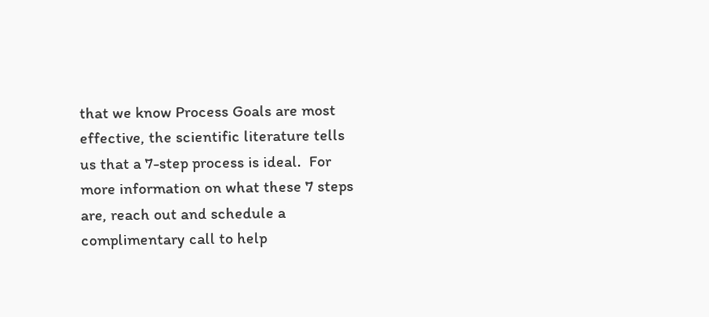that we know Process Goals are most effective, the scientific literature tells us that a 7-step process is ideal.  For more information on what these 7 steps are, reach out and schedule a complimentary call to help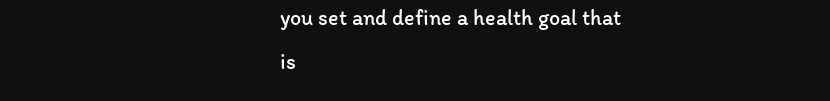you set and define a health goal that is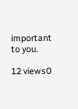important to you.

12 views0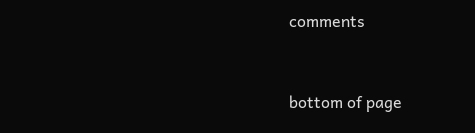comments


bottom of page